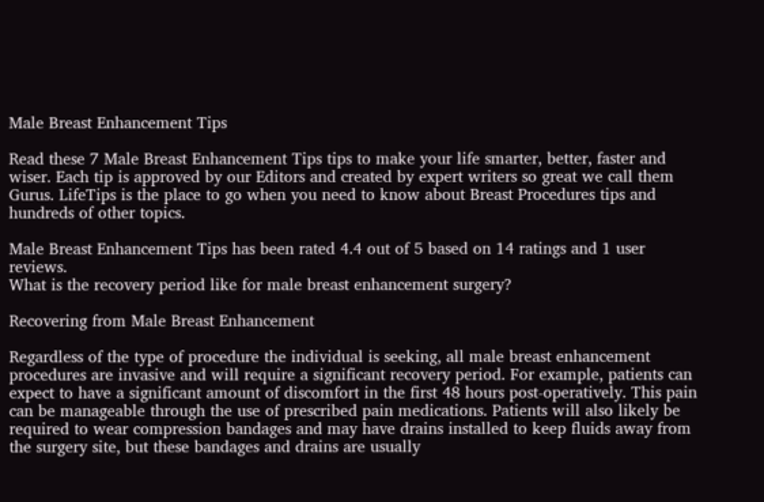Male Breast Enhancement Tips

Read these 7 Male Breast Enhancement Tips tips to make your life smarter, better, faster and wiser. Each tip is approved by our Editors and created by expert writers so great we call them Gurus. LifeTips is the place to go when you need to know about Breast Procedures tips and hundreds of other topics.

Male Breast Enhancement Tips has been rated 4.4 out of 5 based on 14 ratings and 1 user reviews.
What is the recovery period like for male breast enhancement surgery?

Recovering from Male Breast Enhancement

Regardless of the type of procedure the individual is seeking, all male breast enhancement procedures are invasive and will require a significant recovery period. For example, patients can expect to have a significant amount of discomfort in the first 48 hours post-operatively. This pain can be manageable through the use of prescribed pain medications. Patients will also likely be required to wear compression bandages and may have drains installed to keep fluids away from the surgery site, but these bandages and drains are usually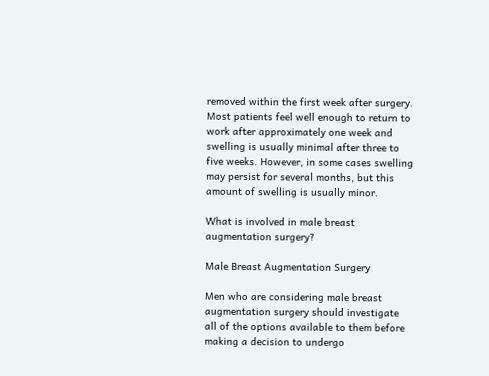removed within the first week after surgery. Most patients feel well enough to return to work after approximately one week and swelling is usually minimal after three to five weeks. However, in some cases swelling may persist for several months, but this amount of swelling is usually minor.

What is involved in male breast augmentation surgery?

Male Breast Augmentation Surgery

Men who are considering male breast augmentation surgery should investigate all of the options available to them before making a decision to undergo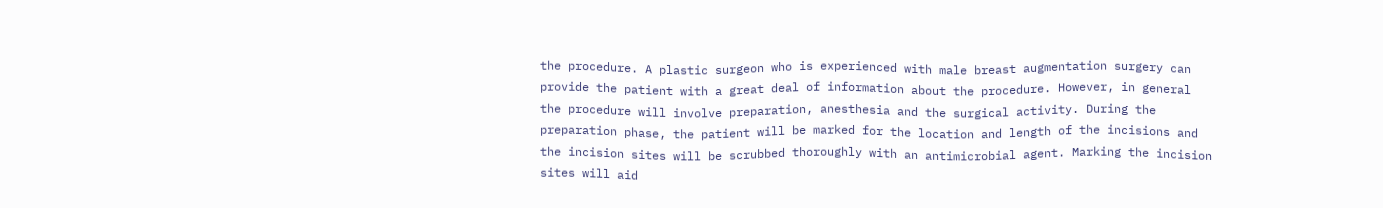the procedure. A plastic surgeon who is experienced with male breast augmentation surgery can provide the patient with a great deal of information about the procedure. However, in general the procedure will involve preparation, anesthesia and the surgical activity. During the preparation phase, the patient will be marked for the location and length of the incisions and the incision sites will be scrubbed thoroughly with an antimicrobial agent. Marking the incision sites will aid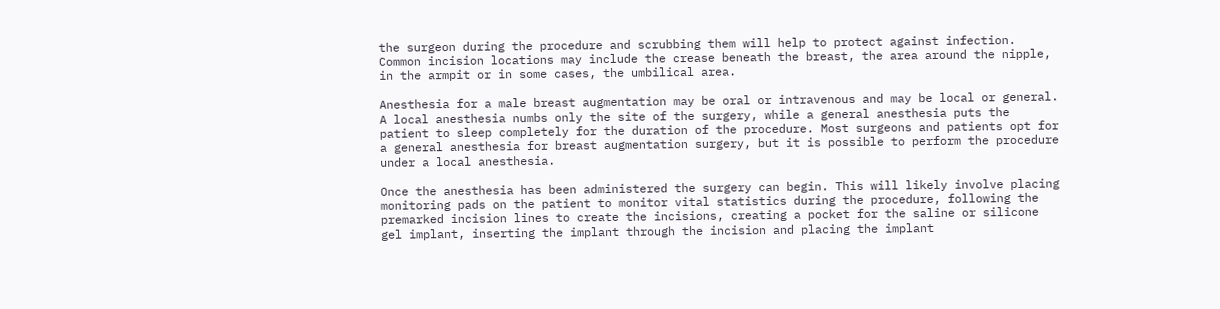the surgeon during the procedure and scrubbing them will help to protect against infection. Common incision locations may include the crease beneath the breast, the area around the nipple, in the armpit or in some cases, the umbilical area.

Anesthesia for a male breast augmentation may be oral or intravenous and may be local or general. A local anesthesia numbs only the site of the surgery, while a general anesthesia puts the patient to sleep completely for the duration of the procedure. Most surgeons and patients opt for a general anesthesia for breast augmentation surgery, but it is possible to perform the procedure under a local anesthesia.

Once the anesthesia has been administered the surgery can begin. This will likely involve placing monitoring pads on the patient to monitor vital statistics during the procedure, following the premarked incision lines to create the incisions, creating a pocket for the saline or silicone gel implant, inserting the implant through the incision and placing the implant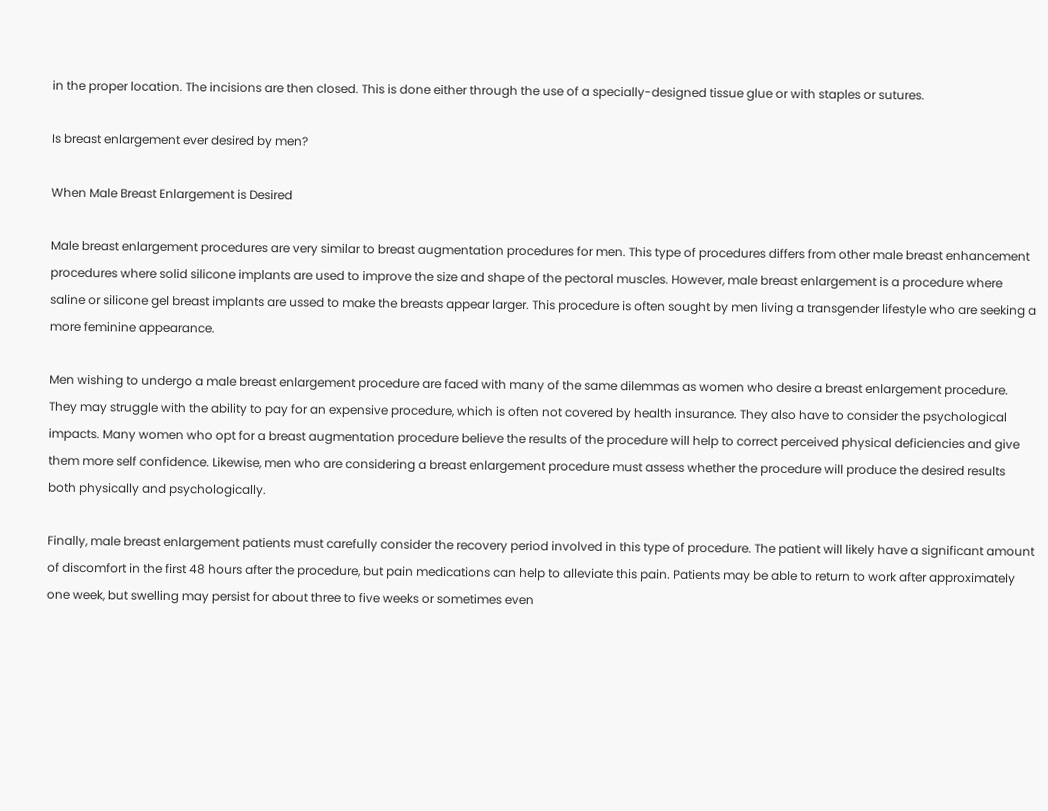in the proper location. The incisions are then closed. This is done either through the use of a specially-designed tissue glue or with staples or sutures.

Is breast enlargement ever desired by men?

When Male Breast Enlargement is Desired

Male breast enlargement procedures are very similar to breast augmentation procedures for men. This type of procedures differs from other male breast enhancement procedures where solid silicone implants are used to improve the size and shape of the pectoral muscles. However, male breast enlargement is a procedure where saline or silicone gel breast implants are ussed to make the breasts appear larger. This procedure is often sought by men living a transgender lifestyle who are seeking a more feminine appearance.

Men wishing to undergo a male breast enlargement procedure are faced with many of the same dilemmas as women who desire a breast enlargement procedure. They may struggle with the ability to pay for an expensive procedure, which is often not covered by health insurance. They also have to consider the psychological impacts. Many women who opt for a breast augmentation procedure believe the results of the procedure will help to correct perceived physical deficiencies and give them more self confidence. Likewise, men who are considering a breast enlargement procedure must assess whether the procedure will produce the desired results both physically and psychologically.

Finally, male breast enlargement patients must carefully consider the recovery period involved in this type of procedure. The patient will likely have a significant amount of discomfort in the first 48 hours after the procedure, but pain medications can help to alleviate this pain. Patients may be able to return to work after approximately one week, but swelling may persist for about three to five weeks or sometimes even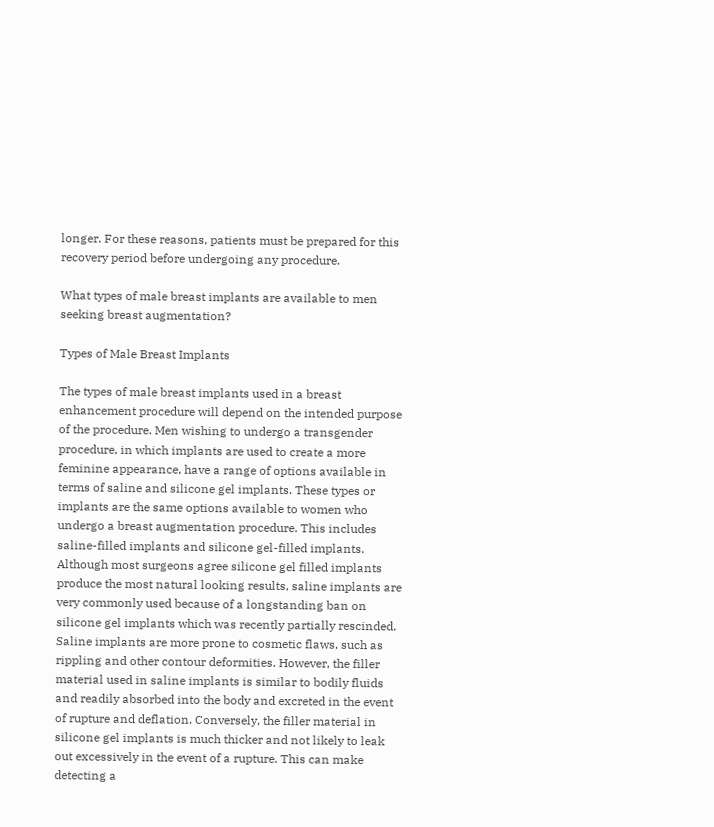longer. For these reasons, patients must be prepared for this recovery period before undergoing any procedure.

What types of male breast implants are available to men seeking breast augmentation?

Types of Male Breast Implants

The types of male breast implants used in a breast enhancement procedure will depend on the intended purpose of the procedure. Men wishing to undergo a transgender procedure, in which implants are used to create a more feminine appearance, have a range of options available in terms of saline and silicone gel implants. These types or implants are the same options available to women who undergo a breast augmentation procedure. This includes saline-filled implants and silicone gel-filled implants. Although most surgeons agree silicone gel filled implants produce the most natural looking results, saline implants are very commonly used because of a longstanding ban on silicone gel implants which was recently partially rescinded. Saline implants are more prone to cosmetic flaws, such as rippling and other contour deformities. However, the filler material used in saline implants is similar to bodily fluids and readily absorbed into the body and excreted in the event of rupture and deflation. Conversely, the filler material in silicone gel implants is much thicker and not likely to leak out excessively in the event of a rupture. This can make detecting a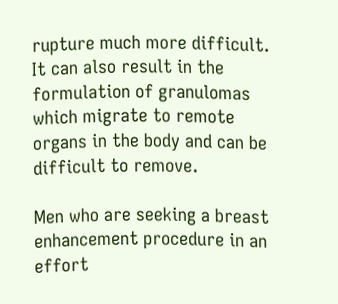rupture much more difficult. It can also result in the formulation of granulomas which migrate to remote organs in the body and can be difficult to remove.

Men who are seeking a breast enhancement procedure in an effort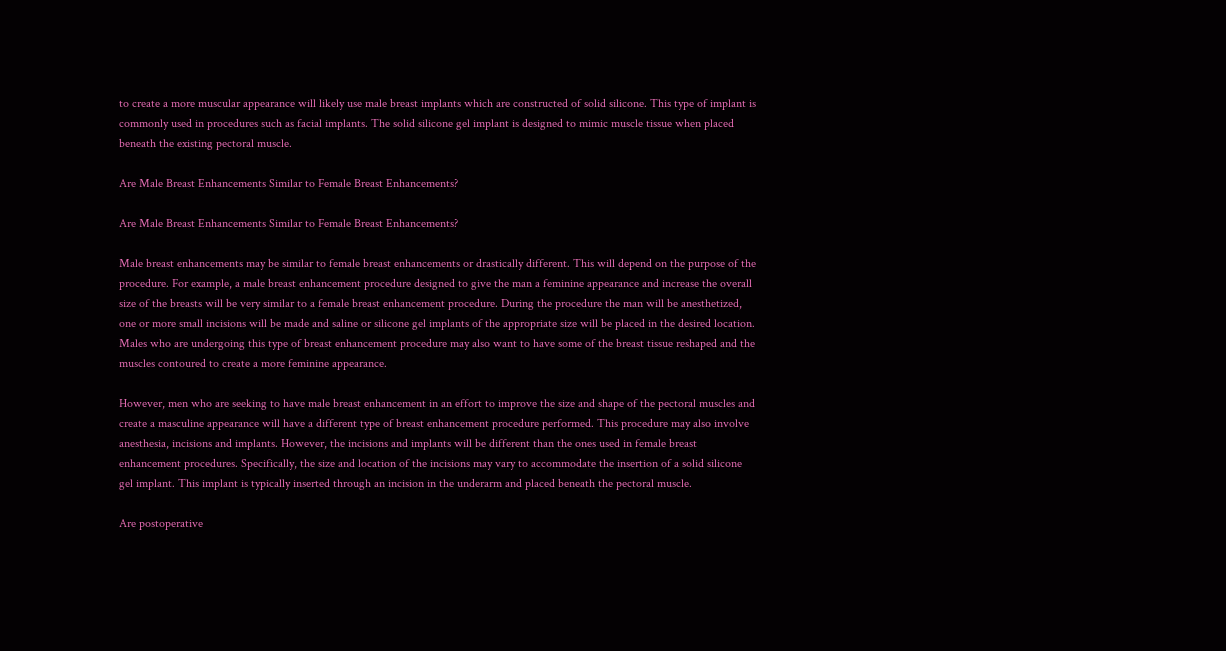to create a more muscular appearance will likely use male breast implants which are constructed of solid silicone. This type of implant is commonly used in procedures such as facial implants. The solid silicone gel implant is designed to mimic muscle tissue when placed beneath the existing pectoral muscle.

Are Male Breast Enhancements Similar to Female Breast Enhancements?

Are Male Breast Enhancements Similar to Female Breast Enhancements?

Male breast enhancements may be similar to female breast enhancements or drastically different. This will depend on the purpose of the procedure. For example, a male breast enhancement procedure designed to give the man a feminine appearance and increase the overall size of the breasts will be very similar to a female breast enhancement procedure. During the procedure the man will be anesthetized, one or more small incisions will be made and saline or silicone gel implants of the appropriate size will be placed in the desired location. Males who are undergoing this type of breast enhancement procedure may also want to have some of the breast tissue reshaped and the muscles contoured to create a more feminine appearance.

However, men who are seeking to have male breast enhancement in an effort to improve the size and shape of the pectoral muscles and create a masculine appearance will have a different type of breast enhancement procedure performed. This procedure may also involve anesthesia, incisions and implants. However, the incisions and implants will be different than the ones used in female breast enhancement procedures. Specifically, the size and location of the incisions may vary to accommodate the insertion of a solid silicone gel implant. This implant is typically inserted through an incision in the underarm and placed beneath the pectoral muscle.

Are postoperative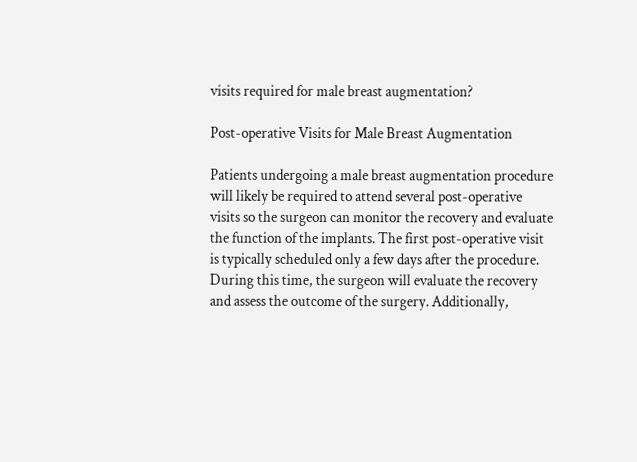visits required for male breast augmentation?

Post-operative Visits for Male Breast Augmentation

Patients undergoing a male breast augmentation procedure will likely be required to attend several post-operative visits so the surgeon can monitor the recovery and evaluate the function of the implants. The first post-operative visit is typically scheduled only a few days after the procedure. During this time, the surgeon will evaluate the recovery and assess the outcome of the surgery. Additionally,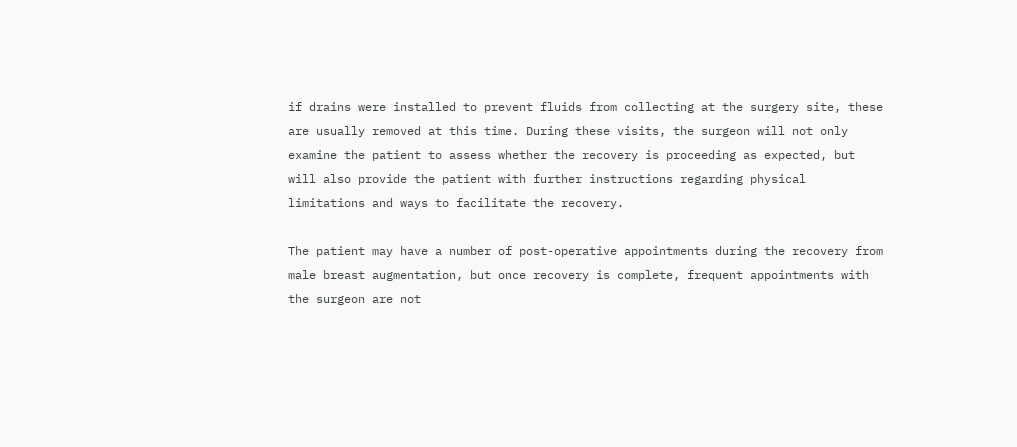if drains were installed to prevent fluids from collecting at the surgery site, these are usually removed at this time. During these visits, the surgeon will not only examine the patient to assess whether the recovery is proceeding as expected, but will also provide the patient with further instructions regarding physical limitations and ways to facilitate the recovery.

The patient may have a number of post-operative appointments during the recovery from male breast augmentation, but once recovery is complete, frequent appointments with the surgeon are not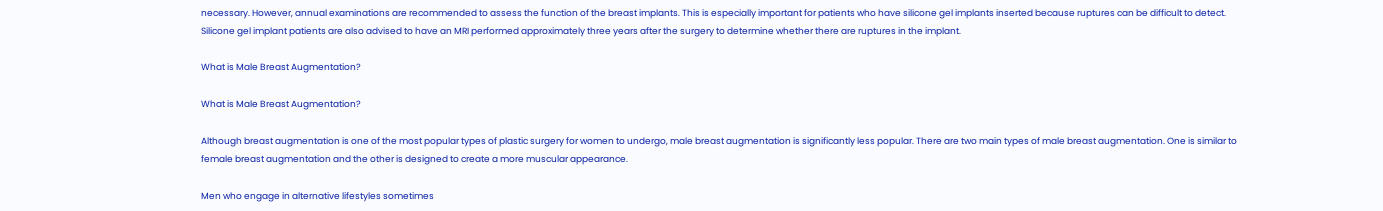necessary. However, annual examinations are recommended to assess the function of the breast implants. This is especially important for patients who have silicone gel implants inserted because ruptures can be difficult to detect. Silicone gel implant patients are also advised to have an MRI performed approximately three years after the surgery to determine whether there are ruptures in the implant.

What is Male Breast Augmentation?

What is Male Breast Augmentation?

Although breast augmentation is one of the most popular types of plastic surgery for women to undergo, male breast augmentation is significantly less popular. There are two main types of male breast augmentation. One is similar to female breast augmentation and the other is designed to create a more muscular appearance.

Men who engage in alternative lifestyles sometimes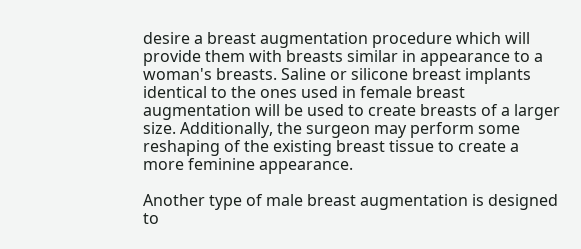desire a breast augmentation procedure which will provide them with breasts similar in appearance to a woman's breasts. Saline or silicone breast implants identical to the ones used in female breast augmentation will be used to create breasts of a larger size. Additionally, the surgeon may perform some reshaping of the existing breast tissue to create a more feminine appearance.

Another type of male breast augmentation is designed to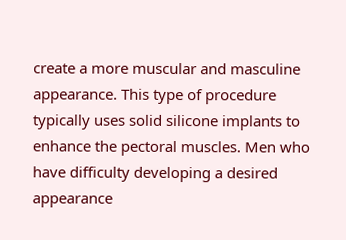create a more muscular and masculine appearance. This type of procedure typically uses solid silicone implants to enhance the pectoral muscles. Men who have difficulty developing a desired appearance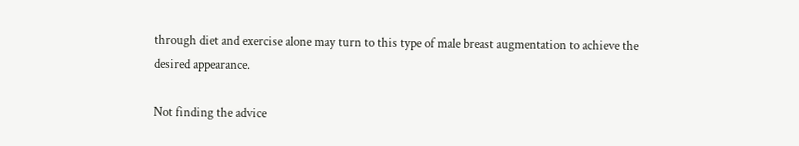through diet and exercise alone may turn to this type of male breast augmentation to achieve the desired appearance.

Not finding the advice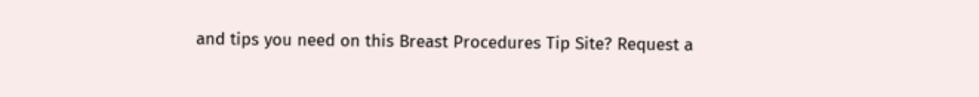and tips you need on this Breast Procedures Tip Site? Request a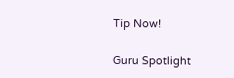Tip Now!

Guru Spotlight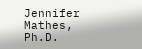Jennifer Mathes, Ph.D.